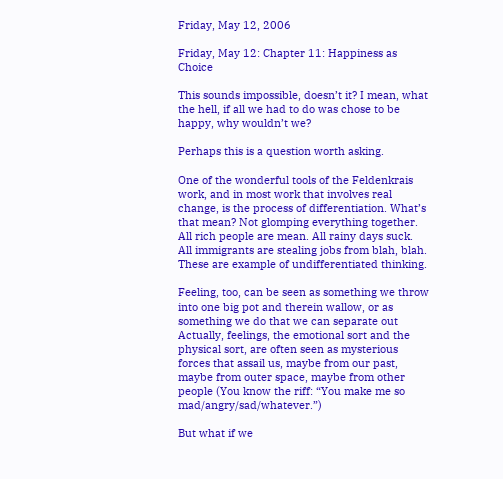Friday, May 12, 2006

Friday, May 12: Chapter 11: Happiness as Choice

This sounds impossible, doesn’t it? I mean, what the hell, if all we had to do was chose to be happy, why wouldn’t we?

Perhaps this is a question worth asking.

One of the wonderful tools of the Feldenkrais work, and in most work that involves real change, is the process of differentiation. What’s that mean? Not glomping everything together. All rich people are mean. All rainy days suck. All immigrants are stealing jobs from blah, blah. These are example of undifferentiated thinking.

Feeling, too, can be seen as something we throw into one big pot and therein wallow, or as something we do that we can separate out Actually, feelings, the emotional sort and the physical sort, are often seen as mysterious forces that assail us, maybe from our past, maybe from outer space, maybe from other people (You know the riff: “You make me so mad/angry/sad/whatever.”)

But what if we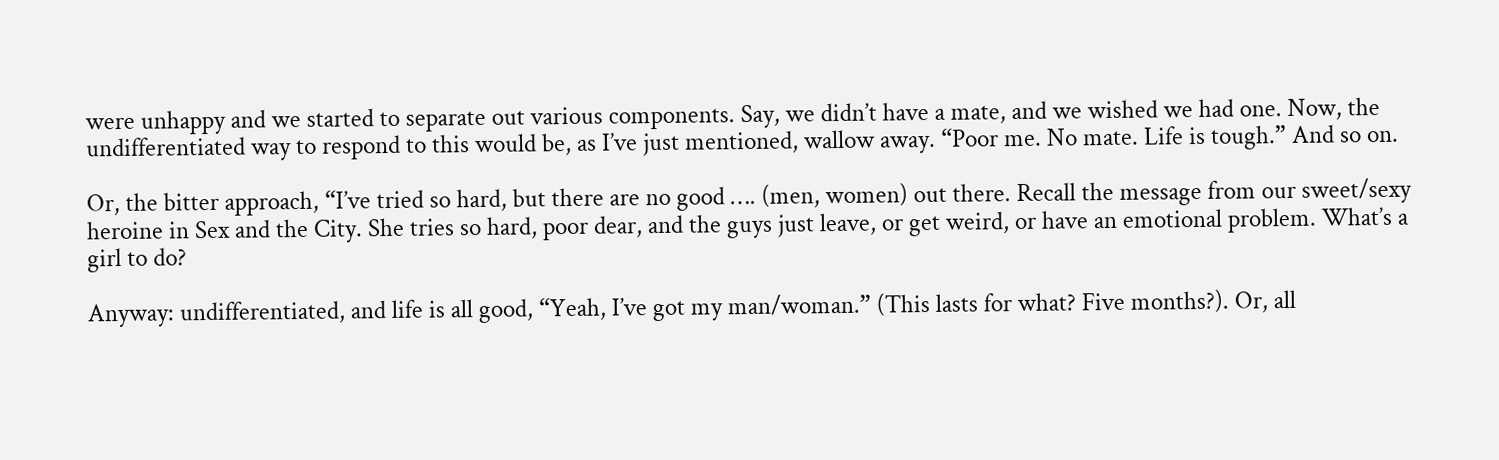were unhappy and we started to separate out various components. Say, we didn’t have a mate, and we wished we had one. Now, the undifferentiated way to respond to this would be, as I’ve just mentioned, wallow away. “Poor me. No mate. Life is tough.” And so on.

Or, the bitter approach, “I’ve tried so hard, but there are no good …. (men, women) out there. Recall the message from our sweet/sexy heroine in Sex and the City. She tries so hard, poor dear, and the guys just leave, or get weird, or have an emotional problem. What’s a girl to do?

Anyway: undifferentiated, and life is all good, “Yeah, I’ve got my man/woman.” (This lasts for what? Five months?). Or, all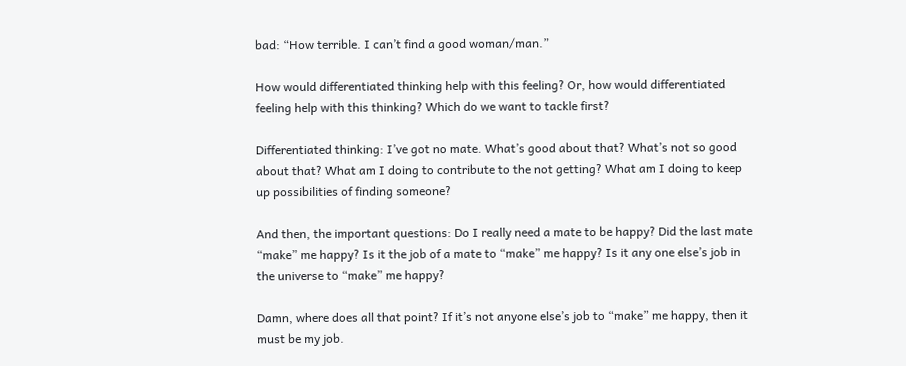bad: “How terrible. I can’t find a good woman/man.”

How would differentiated thinking help with this feeling? Or, how would differentiated feeling help with this thinking? Which do we want to tackle first?

Differentiated thinking: I’ve got no mate. What’s good about that? What’s not so good about that? What am I doing to contribute to the not getting? What am I doing to keep up possibilities of finding someone?

And then, the important questions: Do I really need a mate to be happy? Did the last mate “make” me happy? Is it the job of a mate to “make” me happy? Is it any one else’s job in the universe to “make” me happy?

Damn, where does all that point? If it’s not anyone else’s job to “make” me happy, then it must be my job.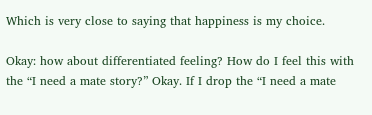Which is very close to saying that happiness is my choice.

Okay: how about differentiated feeling? How do I feel this with the “I need a mate story?” Okay. If I drop the “I need a mate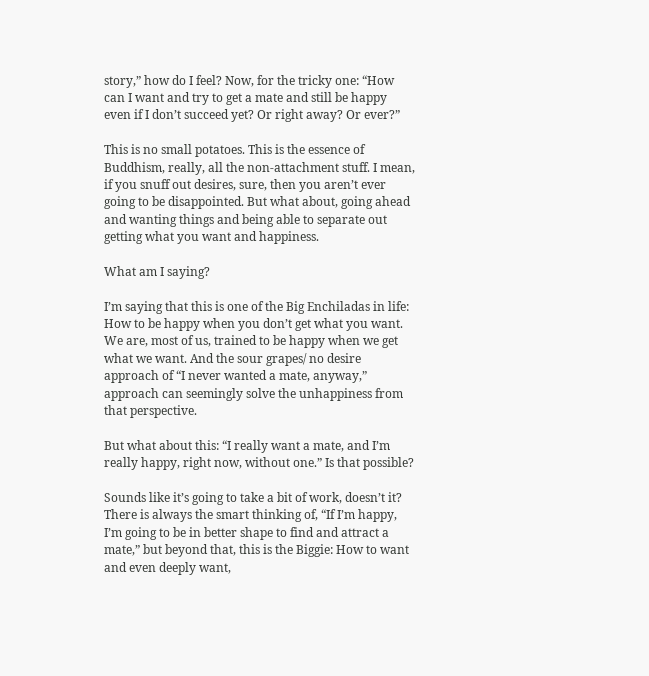story,” how do I feel? Now, for the tricky one: “How can I want and try to get a mate and still be happy even if I don’t succeed yet? Or right away? Or ever?”

This is no small potatoes. This is the essence of Buddhism, really, all the non-attachment stuff. I mean, if you snuff out desires, sure, then you aren’t ever going to be disappointed. But what about, going ahead and wanting things and being able to separate out getting what you want and happiness.

What am I saying?

I’m saying that this is one of the Big Enchiladas in life: How to be happy when you don’t get what you want. We are, most of us, trained to be happy when we get what we want. And the sour grapes/ no desire approach of “I never wanted a mate, anyway,” approach can seemingly solve the unhappiness from that perspective.

But what about this: “I really want a mate, and I’m really happy, right now, without one.” Is that possible?

Sounds like it’s going to take a bit of work, doesn’t it? There is always the smart thinking of, “If I’m happy, I’m going to be in better shape to find and attract a mate,” but beyond that, this is the Biggie: How to want and even deeply want,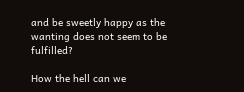and be sweetly happy as the wanting does not seem to be fulfilled?

How the hell can we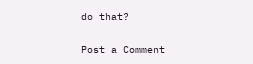do that?


Post a Comment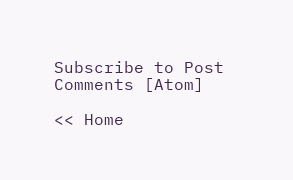Subscribe to Post Comments [Atom]

<< Home